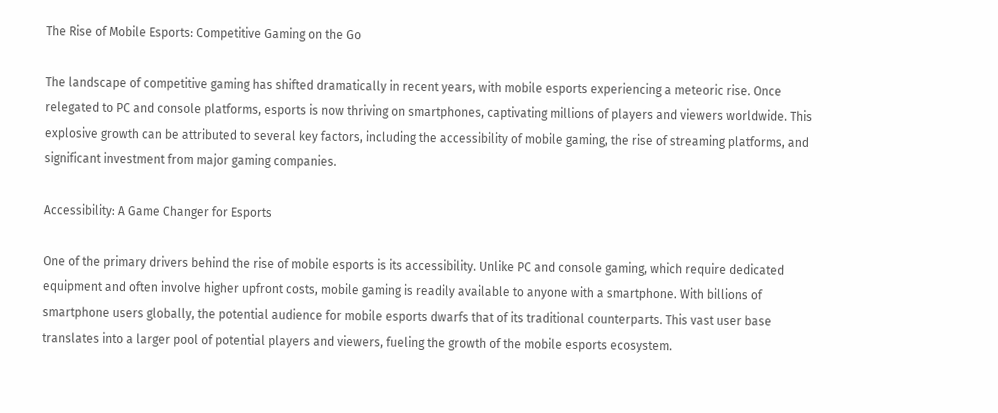The Rise of Mobile Esports: Competitive Gaming on the Go

The landscape of competitive gaming has shifted dramatically in recent years, with mobile esports experiencing a meteoric rise. Once relegated to PC and console platforms, esports is now thriving on smartphones, captivating millions of players and viewers worldwide. This explosive growth can be attributed to several key factors, including the accessibility of mobile gaming, the rise of streaming platforms, and significant investment from major gaming companies.

Accessibility: A Game Changer for Esports

One of the primary drivers behind the rise of mobile esports is its accessibility. Unlike PC and console gaming, which require dedicated equipment and often involve higher upfront costs, mobile gaming is readily available to anyone with a smartphone. With billions of smartphone users globally, the potential audience for mobile esports dwarfs that of its traditional counterparts. This vast user base translates into a larger pool of potential players and viewers, fueling the growth of the mobile esports ecosystem.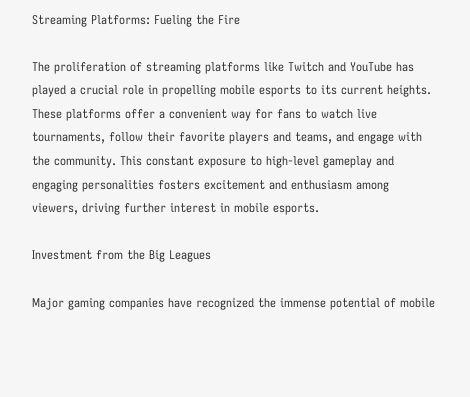Streaming Platforms: Fueling the Fire

The proliferation of streaming platforms like Twitch and YouTube has played a crucial role in propelling mobile esports to its current heights. These platforms offer a convenient way for fans to watch live tournaments, follow their favorite players and teams, and engage with the community. This constant exposure to high-level gameplay and engaging personalities fosters excitement and enthusiasm among viewers, driving further interest in mobile esports.

Investment from the Big Leagues

Major gaming companies have recognized the immense potential of mobile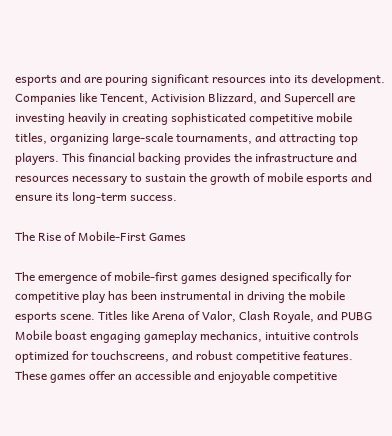esports and are pouring significant resources into its development. Companies like Tencent, Activision Blizzard, and Supercell are investing heavily in creating sophisticated competitive mobile titles, organizing large-scale tournaments, and attracting top players. This financial backing provides the infrastructure and resources necessary to sustain the growth of mobile esports and ensure its long-term success.

The Rise of Mobile-First Games

The emergence of mobile-first games designed specifically for competitive play has been instrumental in driving the mobile esports scene. Titles like Arena of Valor, Clash Royale, and PUBG Mobile boast engaging gameplay mechanics, intuitive controls optimized for touchscreens, and robust competitive features. These games offer an accessible and enjoyable competitive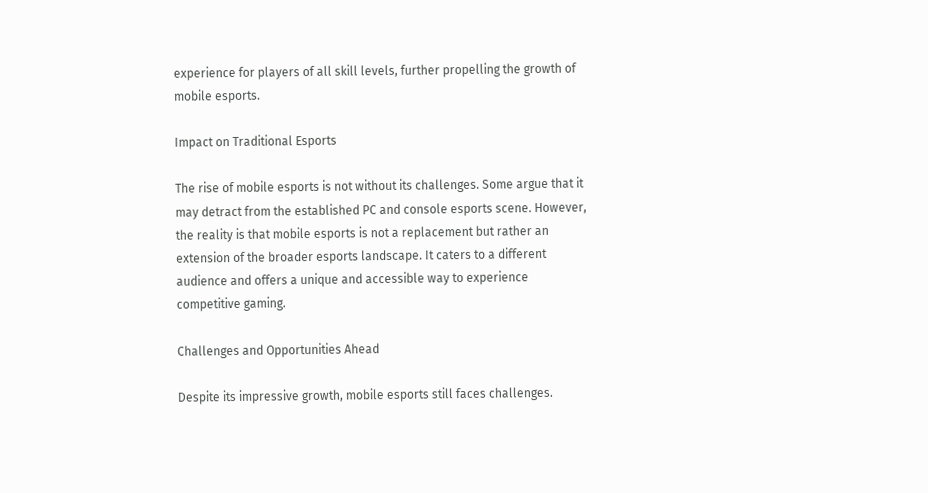experience for players of all skill levels, further propelling the growth of mobile esports.

Impact on Traditional Esports

The rise of mobile esports is not without its challenges. Some argue that it may detract from the established PC and console esports scene. However, the reality is that mobile esports is not a replacement but rather an extension of the broader esports landscape. It caters to a different audience and offers a unique and accessible way to experience competitive gaming.

Challenges and Opportunities Ahead

Despite its impressive growth, mobile esports still faces challenges.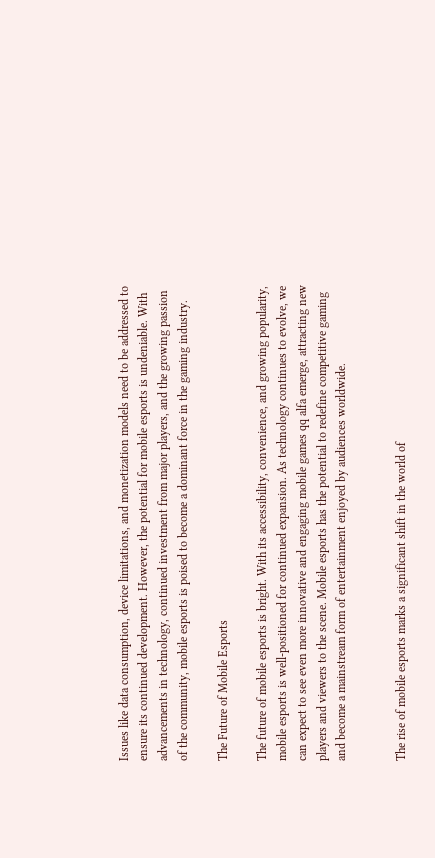Issues like data consumption, device limitations, and monetization models need to be addressed to ensure its continued development. However, the potential for mobile esports is undeniable. With advancements in technology, continued investment from major players, and the growing passion of the community, mobile esports is poised to become a dominant force in the gaming industry.

The Future of Mobile Esports

The future of mobile esports is bright. With its accessibility, convenience, and growing popularity, mobile esports is well-positioned for continued expansion. As technology continues to evolve, we can expect to see even more innovative and engaging mobile games qq alfa emerge, attracting new players and viewers to the scene. Mobile esports has the potential to redefine competitive gaming and become a mainstream form of entertainment enjoyed by audiences worldwide.


The rise of mobile esports marks a significant shift in the world of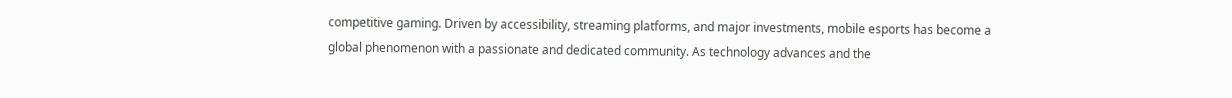competitive gaming. Driven by accessibility, streaming platforms, and major investments, mobile esports has become a global phenomenon with a passionate and dedicated community. As technology advances and the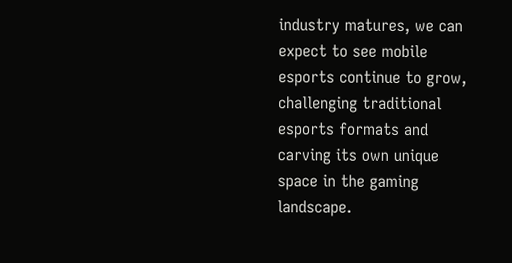industry matures, we can expect to see mobile esports continue to grow, challenging traditional esports formats and carving its own unique space in the gaming landscape.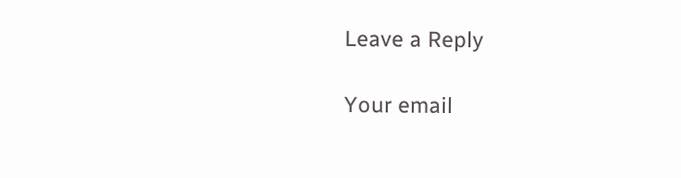Leave a Reply

Your email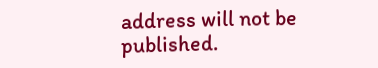address will not be published.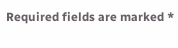Required fields are marked *